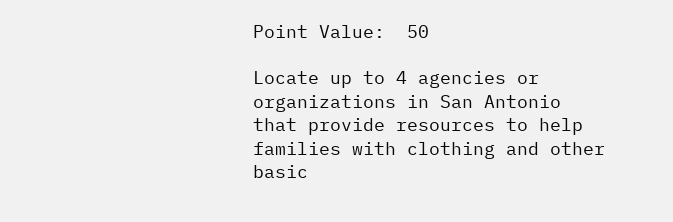Point Value:  50

Locate up to 4 agencies or organizations in San Antonio that provide resources to help families with clothing and other basic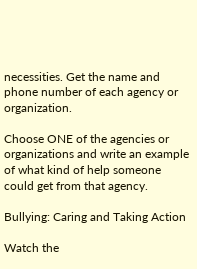necessities. Get the name and phone number of each agency or organization.

Choose ONE of the agencies or organizations and write an example of what kind of help someone could get from that agency.

Bullying: Caring and Taking Action

Watch the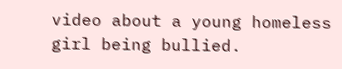video about a young homeless girl being bullied.